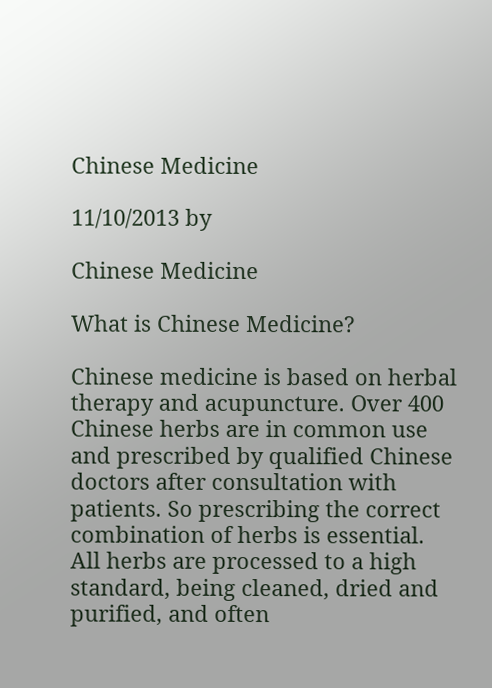Chinese Medicine

11/10/2013 by

Chinese Medicine

What is Chinese Medicine?

Chinese medicine is based on herbal therapy and acupuncture. Over 400 Chinese herbs are in common use and prescribed by qualified Chinese doctors after consultation with patients. So prescribing the correct combination of herbs is essential. All herbs are processed to a high standard, being cleaned, dried and purified, and often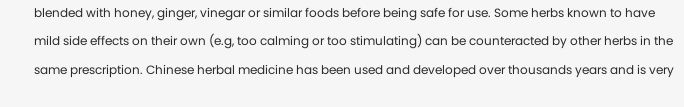blended with honey, ginger, vinegar or similar foods before being safe for use. Some herbs known to have mild side effects on their own (e.g, too calming or too stimulating) can be counteracted by other herbs in the same prescription. Chinese herbal medicine has been used and developed over thousands years and is very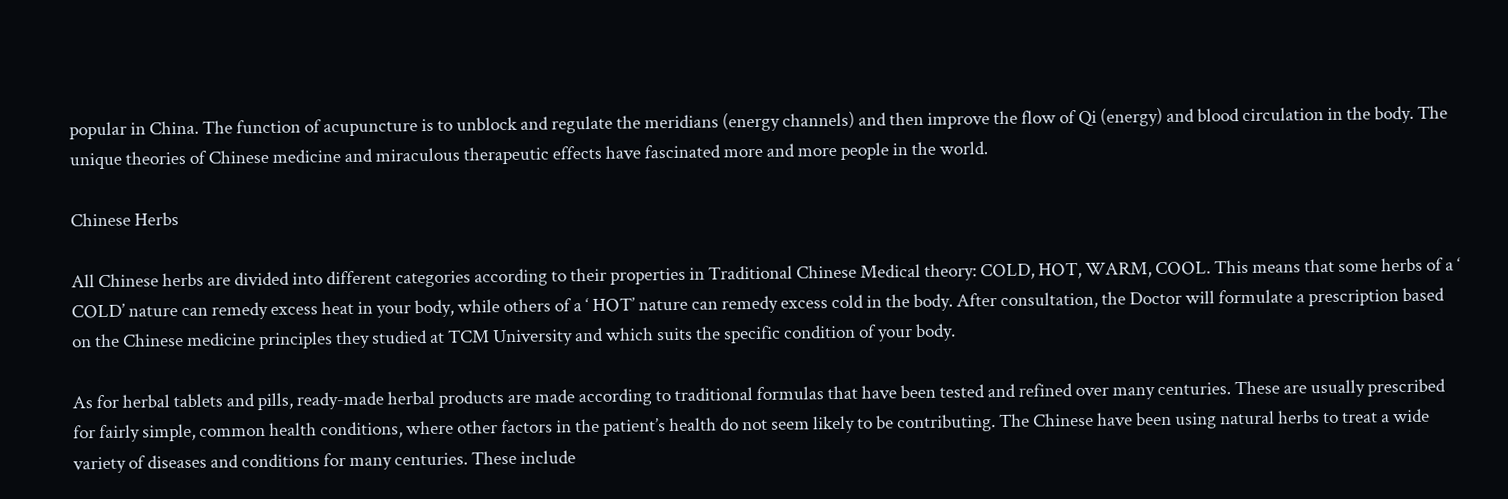popular in China. The function of acupuncture is to unblock and regulate the meridians (energy channels) and then improve the flow of Qi (energy) and blood circulation in the body. The unique theories of Chinese medicine and miraculous therapeutic effects have fascinated more and more people in the world.

Chinese Herbs

All Chinese herbs are divided into different categories according to their properties in Traditional Chinese Medical theory: COLD, HOT, WARM, COOL. This means that some herbs of a ‘ COLD’ nature can remedy excess heat in your body, while others of a ‘ HOT’ nature can remedy excess cold in the body. After consultation, the Doctor will formulate a prescription based on the Chinese medicine principles they studied at TCM University and which suits the specific condition of your body.

As for herbal tablets and pills, ready-made herbal products are made according to traditional formulas that have been tested and refined over many centuries. These are usually prescribed for fairly simple, common health conditions, where other factors in the patient’s health do not seem likely to be contributing. The Chinese have been using natural herbs to treat a wide variety of diseases and conditions for many centuries. These include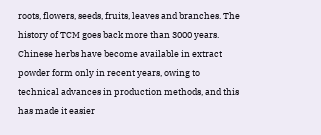roots, flowers, seeds, fruits, leaves and branches. The history of TCM goes back more than 3000 years. Chinese herbs have become available in extract powder form only in recent years, owing to technical advances in production methods, and this has made it easier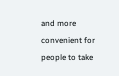and more convenient for people to take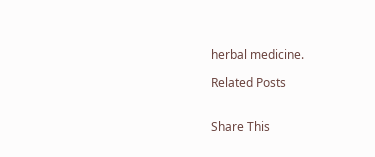herbal medicine.

Related Posts


Share This